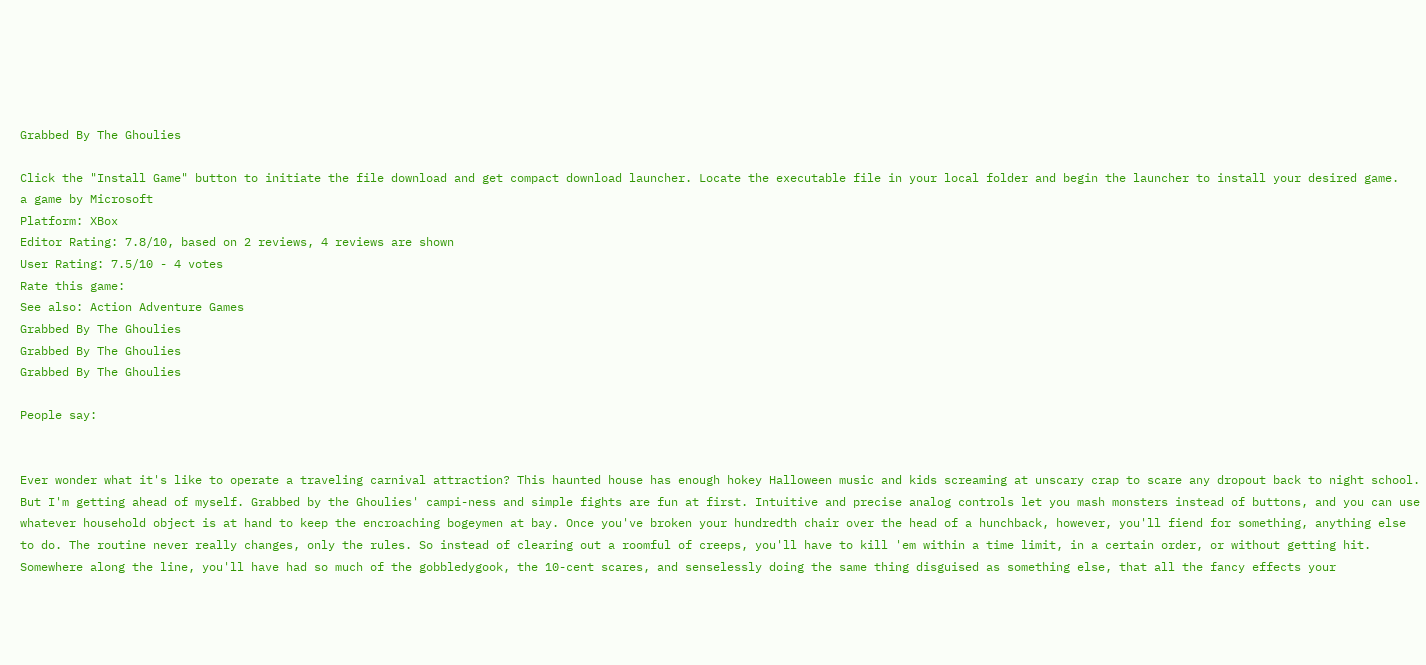Grabbed By The Ghoulies

Click the "Install Game" button to initiate the file download and get compact download launcher. Locate the executable file in your local folder and begin the launcher to install your desired game.
a game by Microsoft
Platform: XBox
Editor Rating: 7.8/10, based on 2 reviews, 4 reviews are shown
User Rating: 7.5/10 - 4 votes
Rate this game:
See also: Action Adventure Games
Grabbed By The Ghoulies
Grabbed By The Ghoulies
Grabbed By The Ghoulies

People say:


Ever wonder what it's like to operate a traveling carnival attraction? This haunted house has enough hokey Halloween music and kids screaming at unscary crap to scare any dropout back to night school. But I'm getting ahead of myself. Grabbed by the Ghoulies' campi-ness and simple fights are fun at first. Intuitive and precise analog controls let you mash monsters instead of buttons, and you can use whatever household object is at hand to keep the encroaching bogeymen at bay. Once you've broken your hundredth chair over the head of a hunchback, however, you'll fiend for something, anything else to do. The routine never really changes, only the rules. So instead of clearing out a roomful of creeps, you'll have to kill 'em within a time limit, in a certain order, or without getting hit. Somewhere along the line, you'll have had so much of the gobbledygook, the 10-cent scares, and senselessly doing the same thing disguised as something else, that all the fancy effects your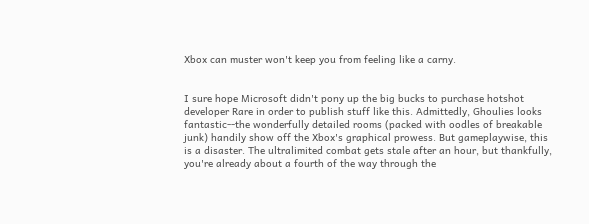Xbox can muster won't keep you from feeling like a carny.


I sure hope Microsoft didn't pony up the big bucks to purchase hotshot developer Rare in order to publish stuff like this. Admittedly, Ghoulies looks fantastic--the wonderfully detailed rooms (packed with oodles of breakable junk) handily show off the Xbox's graphical prowess. But gameplaywise, this is a disaster. The ultralimited combat gets stale after an hour, but thankfully, you're already about a fourth of the way through the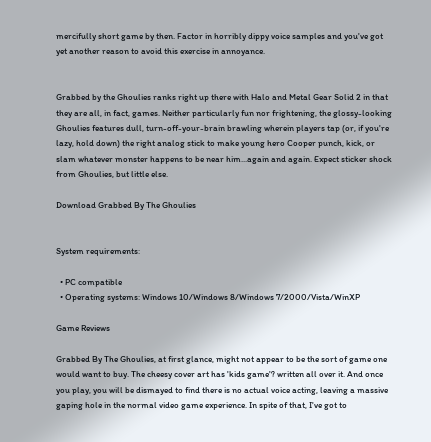mercifully short game by then. Factor in horribly dippy voice samples and you've got yet another reason to avoid this exercise in annoyance.


Grabbed by the Ghoulies ranks right up there with Halo and Metal Gear Solid 2 in that they are all, in fact, games. Neither particularly fun nor frightening, the glossy-looking Ghoulies features dull, turn-off-your-brain brawling wherein players tap (or, if you're lazy, hold down) the right analog stick to make young hero Cooper punch, kick, or slam whatever monster happens to be near him...again and again. Expect sticker shock from Ghoulies, but little else.

Download Grabbed By The Ghoulies


System requirements:

  • PC compatible
  • Operating systems: Windows 10/Windows 8/Windows 7/2000/Vista/WinXP

Game Reviews

Grabbed By The Ghoulies, at first glance, might not appear to be the sort of game one would want to buy. The cheesy cover art has 'kids game'? written all over it. And once you play, you will be dismayed to find there is no actual voice acting, leaving a massive gaping hole in the normal video game experience. In spite of that, I've got to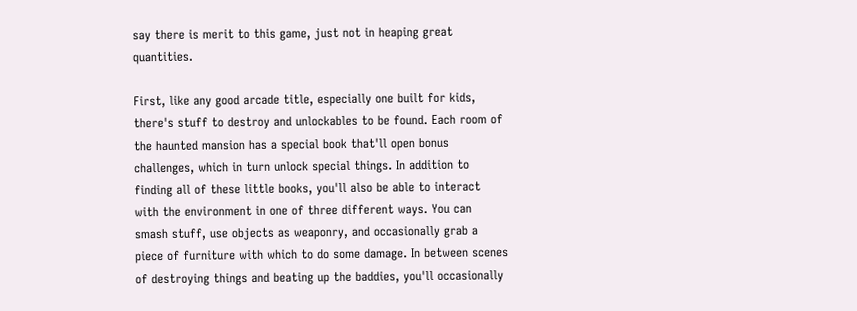say there is merit to this game, just not in heaping great quantities.

First, like any good arcade title, especially one built for kids, there's stuff to destroy and unlockables to be found. Each room of the haunted mansion has a special book that'll open bonus challenges, which in turn unlock special things. In addition to finding all of these little books, you'll also be able to interact with the environment in one of three different ways. You can smash stuff, use objects as weaponry, and occasionally grab a piece of furniture with which to do some damage. In between scenes of destroying things and beating up the baddies, you'll occasionally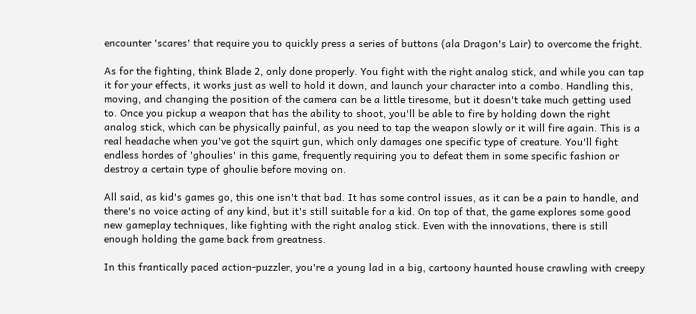encounter 'scares' that require you to quickly press a series of buttons (ala Dragon's Lair) to overcome the fright.

As for the fighting, think Blade 2, only done properly. You fight with the right analog stick, and while you can tap it for your effects, it works just as well to hold it down, and launch your character into a combo. Handling this, moving, and changing the position of the camera can be a little tiresome, but it doesn't take much getting used to. Once you pickup a weapon that has the ability to shoot, you'll be able to fire by holding down the right analog stick, which can be physically painful, as you need to tap the weapon slowly or it will fire again. This is a real headache when you've got the squirt gun, which only damages one specific type of creature. You'll fight endless hordes of 'ghoulies' in this game, frequently requiring you to defeat them in some specific fashion or destroy a certain type of ghoulie before moving on.

All said, as kid's games go, this one isn't that bad. It has some control issues, as it can be a pain to handle, and there's no voice acting of any kind, but it's still suitable for a kid. On top of that, the game explores some good new gameplay techniques, like fighting with the right analog stick. Even with the innovations, there is still enough holding the game back from greatness.

In this frantically paced action-puzzler, you're a young lad in a big, cartoony haunted house crawling with creepy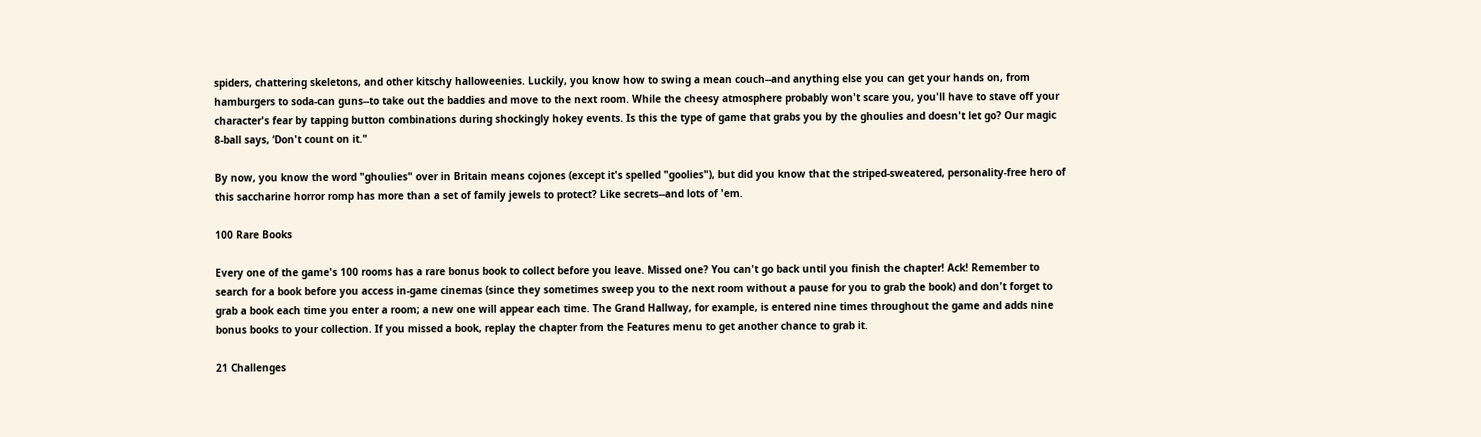spiders, chattering skeletons, and other kitschy halloweenies. Luckily, you know how to swing a mean couch--and anything else you can get your hands on, from hamburgers to soda-can guns--to take out the baddies and move to the next room. While the cheesy atmosphere probably won't scare you, you'll have to stave off your character's fear by tapping button combinations during shockingly hokey events. Is this the type of game that grabs you by the ghoulies and doesn't let go? Our magic 8-ball says, ‘Don't count on it."

By now, you know the word "ghoulies" over in Britain means cojones (except it's spelled "goolies"), but did you know that the striped-sweatered, personality-free hero of this saccharine horror romp has more than a set of family jewels to protect? Like secrets--and lots of 'em.

100 Rare Books

Every one of the game's 100 rooms has a rare bonus book to collect before you leave. Missed one? You can't go back until you finish the chapter! Ack! Remember to search for a book before you access in-game cinemas (since they sometimes sweep you to the next room without a pause for you to grab the book) and don't forget to grab a book each time you enter a room; a new one will appear each time. The Grand Hallway, for example, is entered nine times throughout the game and adds nine bonus books to your collection. If you missed a book, replay the chapter from the Features menu to get another chance to grab it.

21 Challenges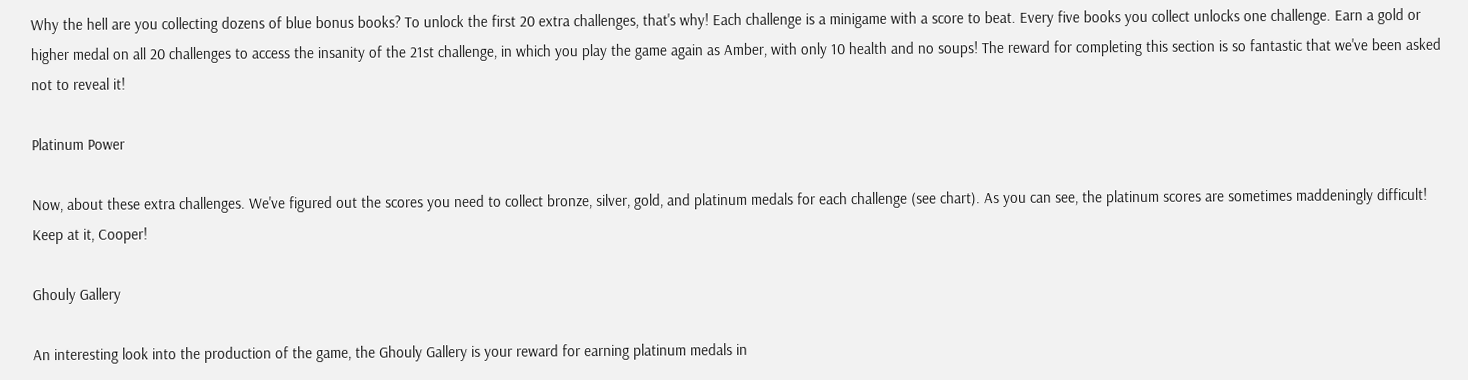Why the hell are you collecting dozens of blue bonus books? To unlock the first 20 extra challenges, that's why! Each challenge is a minigame with a score to beat. Every five books you collect unlocks one challenge. Earn a gold or higher medal on all 20 challenges to access the insanity of the 21st challenge, in which you play the game again as Amber, with only 10 health and no soups! The reward for completing this section is so fantastic that we've been asked not to reveal it!

Platinum Power

Now, about these extra challenges. We've figured out the scores you need to collect bronze, silver, gold, and platinum medals for each challenge (see chart). As you can see, the platinum scores are sometimes maddeningly difficult! Keep at it, Cooper!

Ghouly Gallery

An interesting look into the production of the game, the Ghouly Gallery is your reward for earning platinum medals in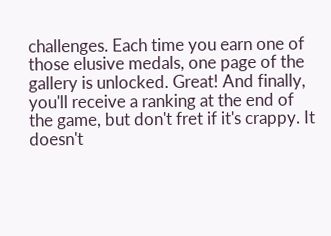challenges. Each time you earn one of those elusive medals, one page of the gallery is unlocked. Great! And finally, you'll receive a ranking at the end of the game, but don't fret if it's crappy. It doesn't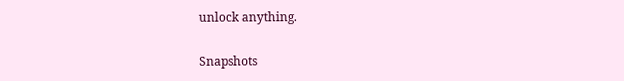unlock anything.

Snapshots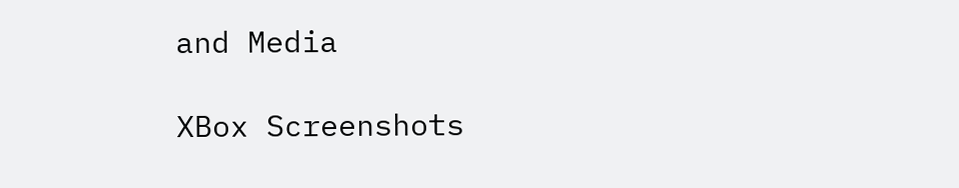and Media

XBox Screenshots